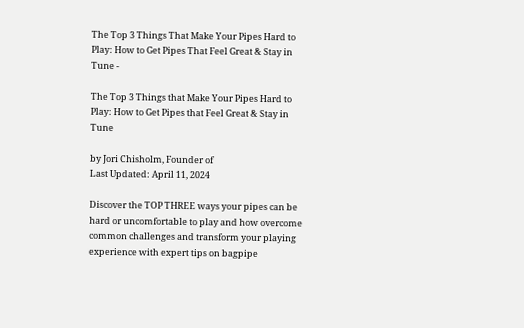The Top 3 Things That Make Your Pipes Hard to Play: How to Get Pipes That Feel Great & Stay in Tune -

The Top 3 Things that Make Your Pipes Hard to Play: How to Get Pipes that Feel Great & Stay in Tune

by Jori Chisholm, Founder of
Last Updated: April 11, 2024

Discover the TOP THREE ways your pipes can be hard or uncomfortable to play and how overcome common challenges and transform your playing experience with expert tips on bagpipe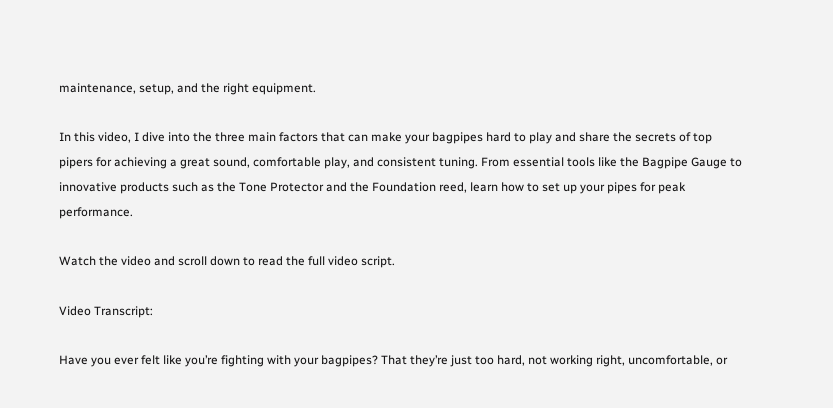maintenance, setup, and the right equipment.

In this video, I dive into the three main factors that can make your bagpipes hard to play and share the secrets of top pipers for achieving a great sound, comfortable play, and consistent tuning. From essential tools like the Bagpipe Gauge to innovative products such as the Tone Protector and the Foundation reed, learn how to set up your pipes for peak performance.

Watch the video and scroll down to read the full video script.

Video Transcript:

Have you ever felt like you’re fighting with your bagpipes? That they’re just too hard, not working right, uncomfortable, or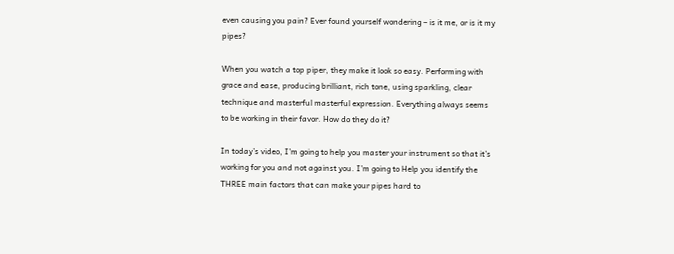even causing you pain? Ever found yourself wondering – is it me, or is it my pipes?

When you watch a top piper, they make it look so easy. Performing with grace and ease, producing brilliant, rich tone, using sparkling, clear technique and masterful masterful expression. Everything always seems to be working in their favor. How do they do it?

In today’s video, I’m going to help you master your instrument so that it’s working for you and not against you. I’m going to Help you identify the THREE main factors that can make your pipes hard to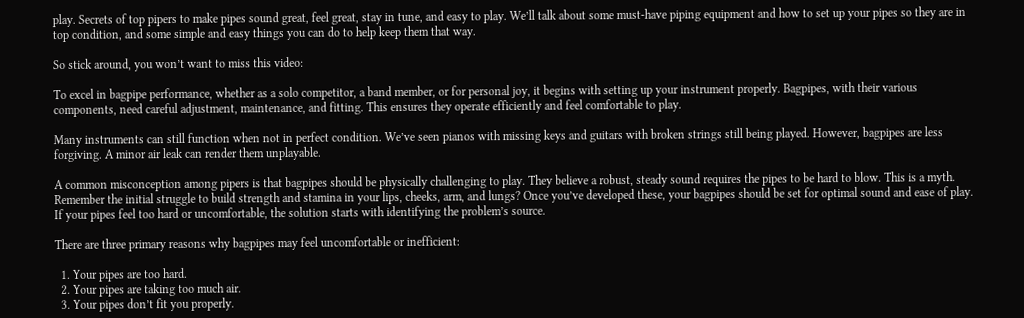play. Secrets of top pipers to make pipes sound great, feel great, stay in tune, and easy to play. We’ll talk about some must-have piping equipment and how to set up your pipes so they are in top condition, and some simple and easy things you can do to help keep them that way.

So stick around, you won’t want to miss this video:

To excel in bagpipe performance, whether as a solo competitor, a band member, or for personal joy, it begins with setting up your instrument properly. Bagpipes, with their various components, need careful adjustment, maintenance, and fitting. This ensures they operate efficiently and feel comfortable to play.

Many instruments can still function when not in perfect condition. We’ve seen pianos with missing keys and guitars with broken strings still being played. However, bagpipes are less forgiving. A minor air leak can render them unplayable.

A common misconception among pipers is that bagpipes should be physically challenging to play. They believe a robust, steady sound requires the pipes to be hard to blow. This is a myth. Remember the initial struggle to build strength and stamina in your lips, cheeks, arm, and lungs? Once you’ve developed these, your bagpipes should be set for optimal sound and ease of play. If your pipes feel too hard or uncomfortable, the solution starts with identifying the problem’s source.

There are three primary reasons why bagpipes may feel uncomfortable or inefficient:

  1. Your pipes are too hard.
  2. Your pipes are taking too much air.
  3. Your pipes don’t fit you properly.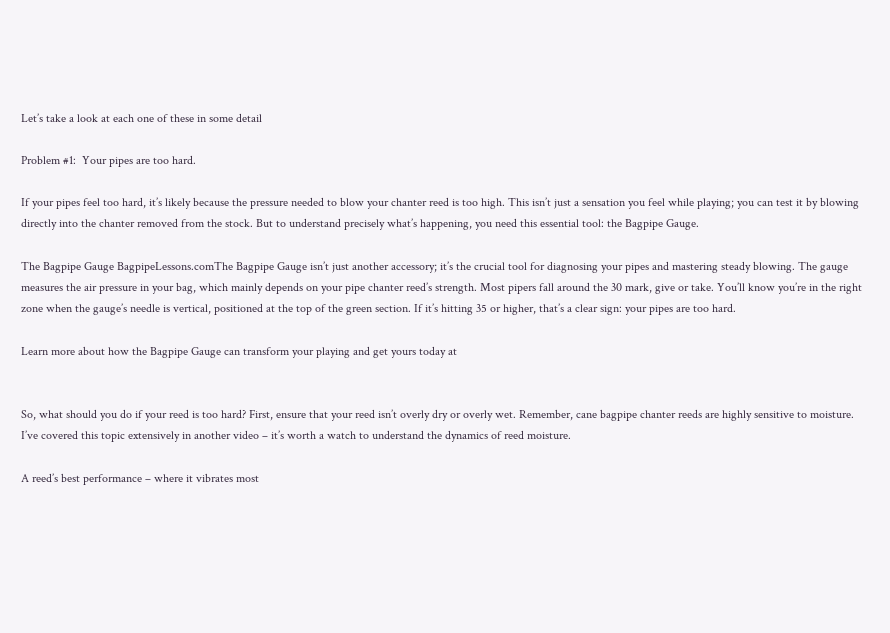Let’s take a look at each one of these in some detail

Problem #1:  Your pipes are too hard.

If your pipes feel too hard, it’s likely because the pressure needed to blow your chanter reed is too high. This isn’t just a sensation you feel while playing; you can test it by blowing directly into the chanter removed from the stock. But to understand precisely what’s happening, you need this essential tool: the Bagpipe Gauge.

The Bagpipe Gauge BagpipeLessons.comThe Bagpipe Gauge isn’t just another accessory; it’s the crucial tool for diagnosing your pipes and mastering steady blowing. The gauge measures the air pressure in your bag, which mainly depends on your pipe chanter reed’s strength. Most pipers fall around the 30 mark, give or take. You’ll know you’re in the right zone when the gauge’s needle is vertical, positioned at the top of the green section. If it’s hitting 35 or higher, that’s a clear sign: your pipes are too hard.

Learn more about how the Bagpipe Gauge can transform your playing and get yours today at


So, what should you do if your reed is too hard? First, ensure that your reed isn’t overly dry or overly wet. Remember, cane bagpipe chanter reeds are highly sensitive to moisture. I’ve covered this topic extensively in another video – it’s worth a watch to understand the dynamics of reed moisture.

A reed’s best performance – where it vibrates most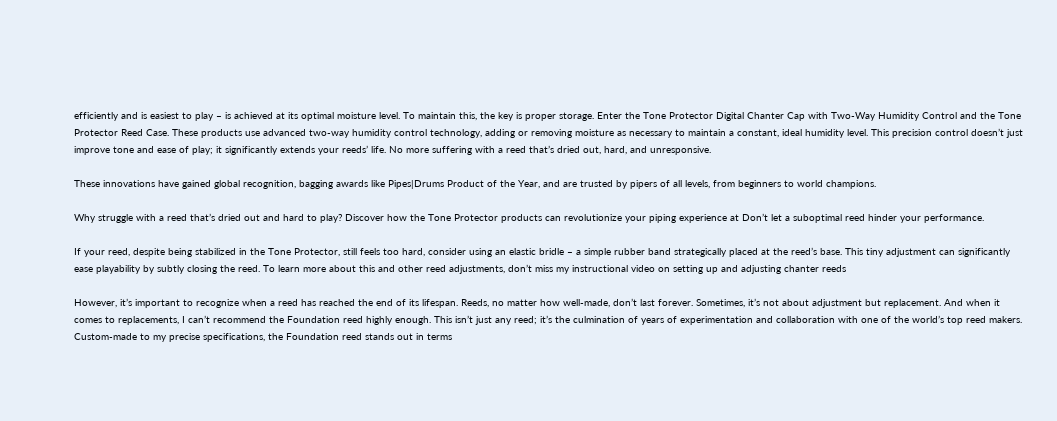efficiently and is easiest to play – is achieved at its optimal moisture level. To maintain this, the key is proper storage. Enter the Tone Protector Digital Chanter Cap with Two-Way Humidity Control and the Tone Protector Reed Case. These products use advanced two-way humidity control technology, adding or removing moisture as necessary to maintain a constant, ideal humidity level. This precision control doesn’t just improve tone and ease of play; it significantly extends your reeds’ life. No more suffering with a reed that’s dried out, hard, and unresponsive.

These innovations have gained global recognition, bagging awards like Pipes|Drums Product of the Year, and are trusted by pipers of all levels, from beginners to world champions.

Why struggle with a reed that’s dried out and hard to play? Discover how the Tone Protector products can revolutionize your piping experience at Don’t let a suboptimal reed hinder your performance.

If your reed, despite being stabilized in the Tone Protector, still feels too hard, consider using an elastic bridle – a simple rubber band strategically placed at the reed’s base. This tiny adjustment can significantly ease playability by subtly closing the reed. To learn more about this and other reed adjustments, don’t miss my instructional video on setting up and adjusting chanter reeds

However, it’s important to recognize when a reed has reached the end of its lifespan. Reeds, no matter how well-made, don’t last forever. Sometimes, it’s not about adjustment but replacement. And when it comes to replacements, I can’t recommend the Foundation reed highly enough. This isn’t just any reed; it’s the culmination of years of experimentation and collaboration with one of the world’s top reed makers. Custom-made to my precise specifications, the Foundation reed stands out in terms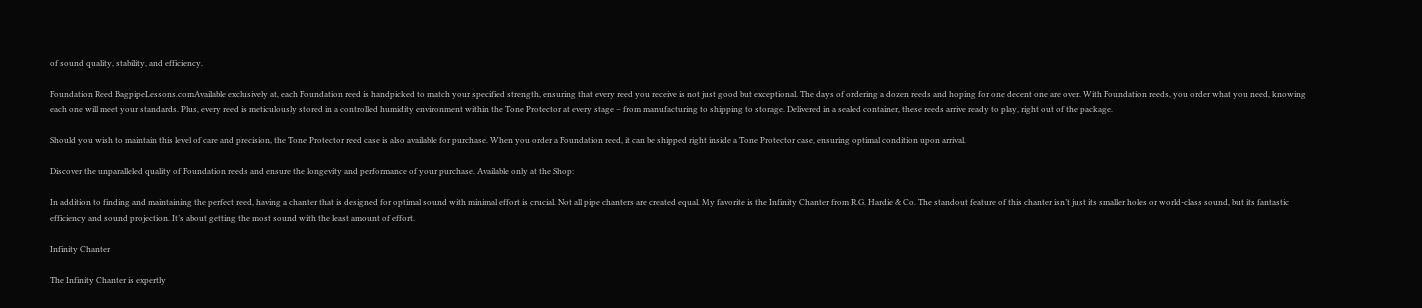of sound quality, stability, and efficiency.

Foundation Reed BagpipeLessons.comAvailable exclusively at, each Foundation reed is handpicked to match your specified strength, ensuring that every reed you receive is not just good but exceptional. The days of ordering a dozen reeds and hoping for one decent one are over. With Foundation reeds, you order what you need, knowing each one will meet your standards. Plus, every reed is meticulously stored in a controlled humidity environment within the Tone Protector at every stage – from manufacturing to shipping to storage. Delivered in a sealed container, these reeds arrive ready to play, right out of the package.

Should you wish to maintain this level of care and precision, the Tone Protector reed case is also available for purchase. When you order a Foundation reed, it can be shipped right inside a Tone Protector case, ensuring optimal condition upon arrival.

Discover the unparalleled quality of Foundation reeds and ensure the longevity and performance of your purchase. Available only at the Shop:

In addition to finding and maintaining the perfect reed, having a chanter that is designed for optimal sound with minimal effort is crucial. Not all pipe chanters are created equal. My favorite is the Infinity Chanter from R.G. Hardie & Co. The standout feature of this chanter isn’t just its smaller holes or world-class sound, but its fantastic efficiency and sound projection. It’s about getting the most sound with the least amount of effort.

Infinity Chanter

The Infinity Chanter is expertly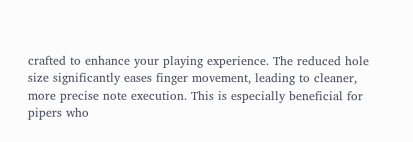crafted to enhance your playing experience. The reduced hole size significantly eases finger movement, leading to cleaner, more precise note execution. This is especially beneficial for pipers who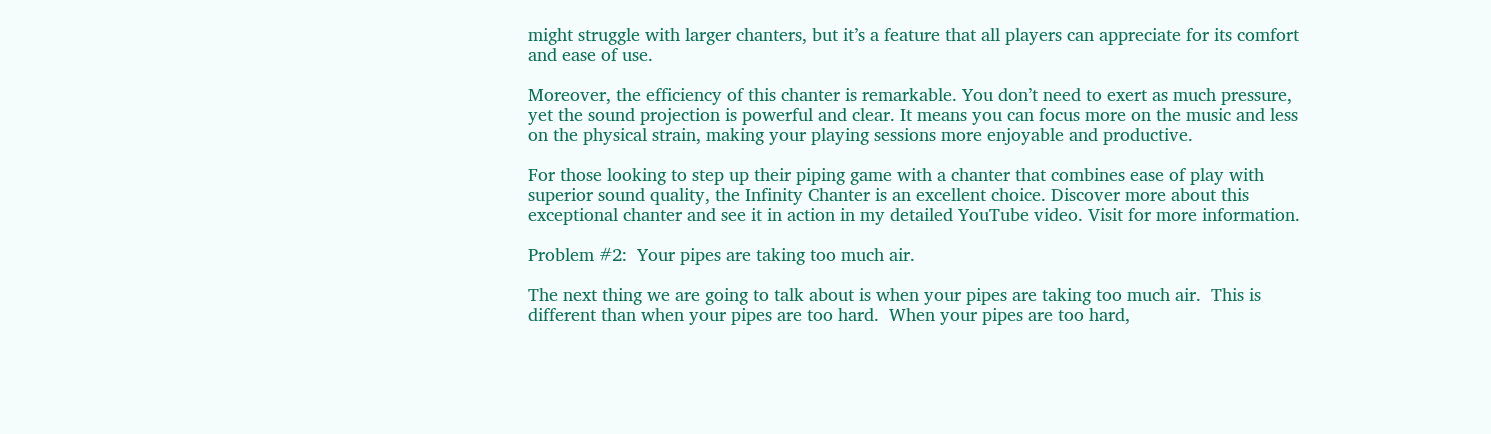might struggle with larger chanters, but it’s a feature that all players can appreciate for its comfort and ease of use.

Moreover, the efficiency of this chanter is remarkable. You don’t need to exert as much pressure, yet the sound projection is powerful and clear. It means you can focus more on the music and less on the physical strain, making your playing sessions more enjoyable and productive.

For those looking to step up their piping game with a chanter that combines ease of play with superior sound quality, the Infinity Chanter is an excellent choice. Discover more about this exceptional chanter and see it in action in my detailed YouTube video. Visit for more information.

Problem #2:  Your pipes are taking too much air.

The next thing we are going to talk about is when your pipes are taking too much air.  This is different than when your pipes are too hard.  When your pipes are too hard,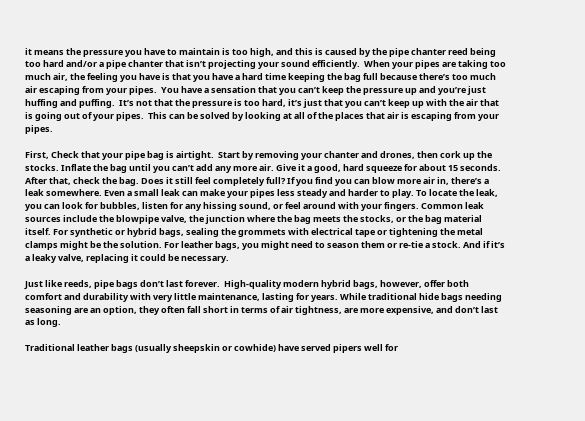it means the pressure you have to maintain is too high, and this is caused by the pipe chanter reed being too hard and/or a pipe chanter that isn’t projecting your sound efficiently.  When your pipes are taking too much air, the feeling you have is that you have a hard time keeping the bag full because there’s too much air escaping from your pipes.  You have a sensation that you can’t keep the pressure up and you’re just huffing and puffing.  It’s not that the pressure is too hard, it’s just that you can’t keep up with the air that is going out of your pipes.  This can be solved by looking at all of the places that air is escaping from your pipes.

First, Check that your pipe bag is airtight.  Start by removing your chanter and drones, then cork up the stocks. Inflate the bag until you can’t add any more air. Give it a good, hard squeeze for about 15 seconds. After that, check the bag. Does it still feel completely full? If you find you can blow more air in, there’s a leak somewhere. Even a small leak can make your pipes less steady and harder to play. To locate the leak, you can look for bubbles, listen for any hissing sound, or feel around with your fingers. Common leak sources include the blowpipe valve, the junction where the bag meets the stocks, or the bag material itself. For synthetic or hybrid bags, sealing the grommets with electrical tape or tightening the metal clamps might be the solution. For leather bags, you might need to season them or re-tie a stock. And if it’s a leaky valve, replacing it could be necessary.

Just like reeds, pipe bags don’t last forever.  High-quality modern hybrid bags, however, offer both comfort and durability with very little maintenance, lasting for years. While traditional hide bags needing seasoning are an option, they often fall short in terms of air tightness, are more expensive, and don’t last as long.

Traditional leather bags (usually sheepskin or cowhide) have served pipers well for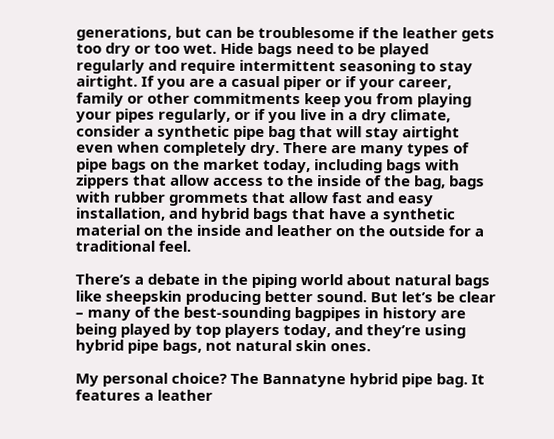generations, but can be troublesome if the leather gets too dry or too wet. Hide bags need to be played regularly and require intermittent seasoning to stay airtight. If you are a casual piper or if your career, family or other commitments keep you from playing your pipes regularly, or if you live in a dry climate, consider a synthetic pipe bag that will stay airtight even when completely dry. There are many types of pipe bags on the market today, including bags with zippers that allow access to the inside of the bag, bags with rubber grommets that allow fast and easy installation, and hybrid bags that have a synthetic material on the inside and leather on the outside for a traditional feel.

There’s a debate in the piping world about natural bags like sheepskin producing better sound. But let’s be clear – many of the best-sounding bagpipes in history are being played by top players today, and they’re using hybrid pipe bags, not natural skin ones.

My personal choice? The Bannatyne hybrid pipe bag. It features a leather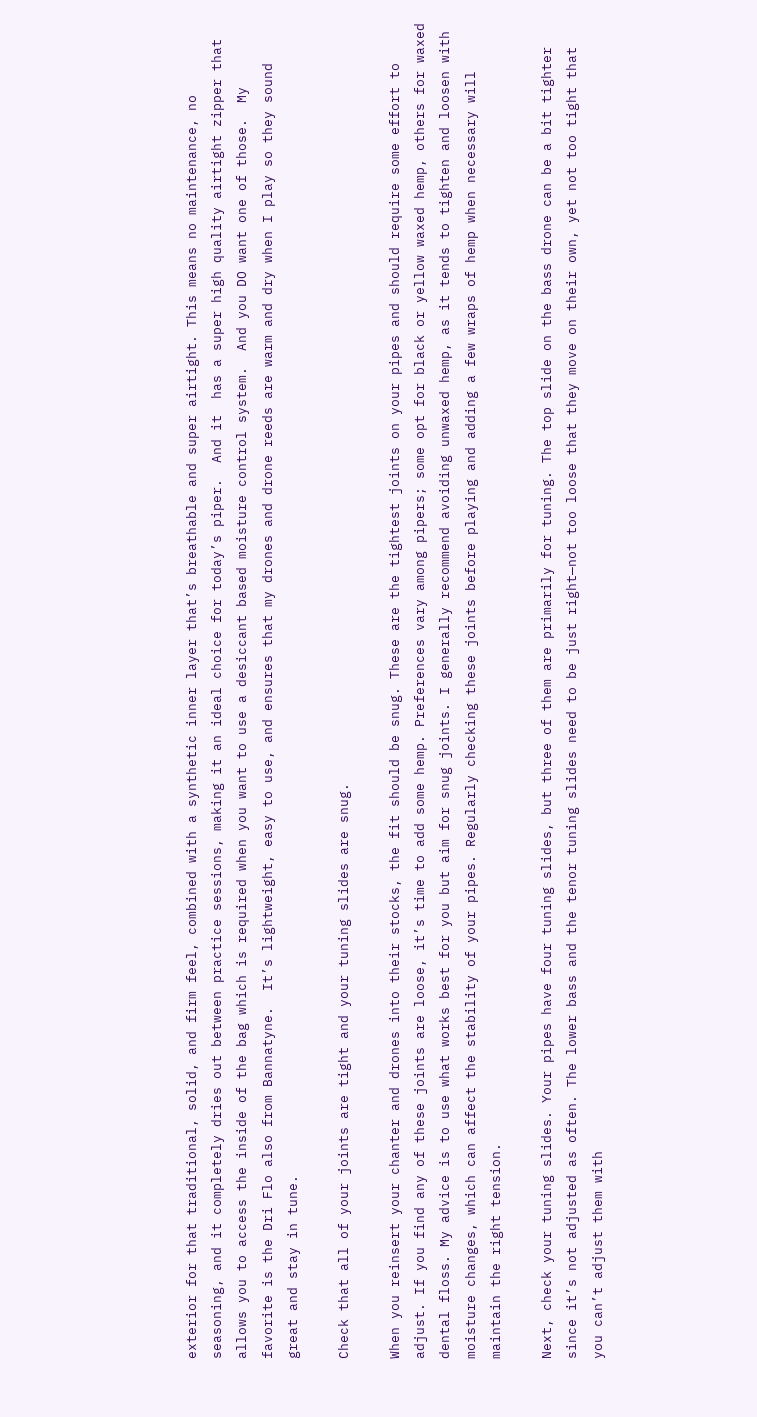exterior for that traditional, solid, and firm feel, combined with a synthetic inner layer that’s breathable and super airtight. This means no maintenance, no seasoning, and it completely dries out between practice sessions, making it an ideal choice for today’s piper.  And it  has a super high quality airtight zipper that allows you to access the inside of the bag which is required when you want to use a desiccant based moisture control system.  And you DO want one of those.  My favorite is the Dri Flo also from Bannatyne.  It’s lightweight, easy to use, and ensures that my drones and drone reeds are warm and dry when I play so they sound great and stay in tune.

Check that all of your joints are tight and your tuning slides are snug.

When you reinsert your chanter and drones into their stocks, the fit should be snug. These are the tightest joints on your pipes and should require some effort to adjust. If you find any of these joints are loose, it’s time to add some hemp. Preferences vary among pipers; some opt for black or yellow waxed hemp, others for waxed dental floss. My advice is to use what works best for you but aim for snug joints. I generally recommend avoiding unwaxed hemp, as it tends to tighten and loosen with moisture changes, which can affect the stability of your pipes. Regularly checking these joints before playing and adding a few wraps of hemp when necessary will maintain the right tension.

Next, check your tuning slides. Your pipes have four tuning slides, but three of them are primarily for tuning. The top slide on the bass drone can be a bit tighter since it’s not adjusted as often. The lower bass and the tenor tuning slides need to be just right—not too loose that they move on their own, yet not too tight that you can’t adjust them with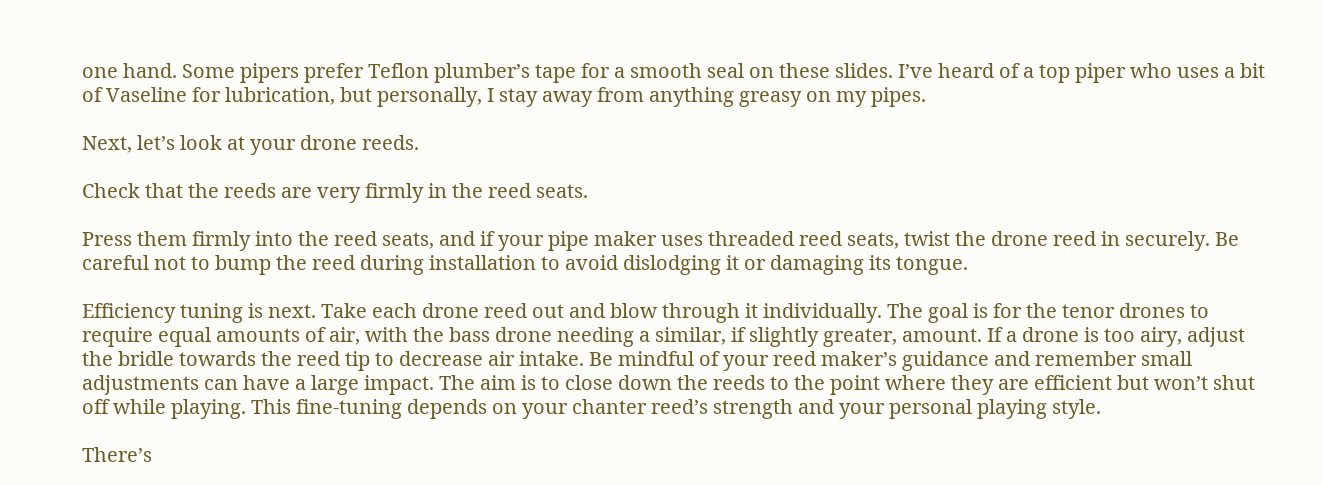one hand. Some pipers prefer Teflon plumber’s tape for a smooth seal on these slides. I’ve heard of a top piper who uses a bit of Vaseline for lubrication, but personally, I stay away from anything greasy on my pipes.

Next, let’s look at your drone reeds.

Check that the reeds are very firmly in the reed seats.

Press them firmly into the reed seats, and if your pipe maker uses threaded reed seats, twist the drone reed in securely. Be careful not to bump the reed during installation to avoid dislodging it or damaging its tongue.

Efficiency tuning is next. Take each drone reed out and blow through it individually. The goal is for the tenor drones to require equal amounts of air, with the bass drone needing a similar, if slightly greater, amount. If a drone is too airy, adjust the bridle towards the reed tip to decrease air intake. Be mindful of your reed maker’s guidance and remember small adjustments can have a large impact. The aim is to close down the reeds to the point where they are efficient but won’t shut off while playing. This fine-tuning depends on your chanter reed’s strength and your personal playing style.

There’s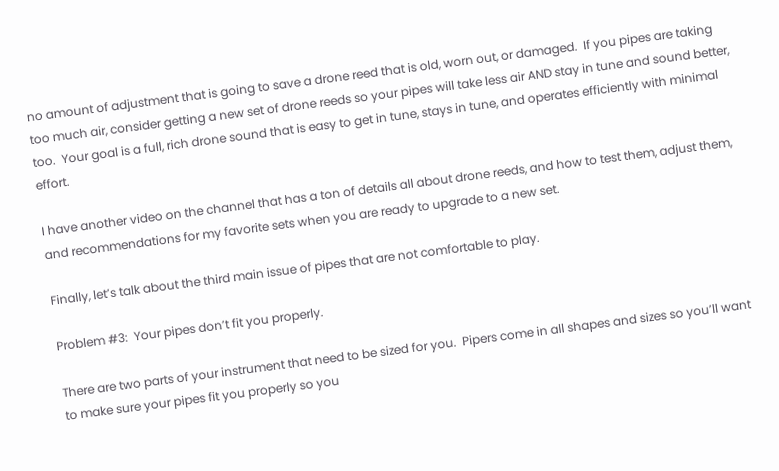no amount of adjustment that is going to save a drone reed that is old, worn out, or damaged.  If you pipes are taking too much air, consider getting a new set of drone reeds so your pipes will take less air AND stay in tune and sound better, too.  Your goal is a full, rich drone sound that is easy to get in tune, stays in tune, and operates efficiently with minimal effort.

I have another video on the channel that has a ton of details all about drone reeds, and how to test them, adjust them, and recommendations for my favorite sets when you are ready to upgrade to a new set.

Finally, let’s talk about the third main issue of pipes that are not comfortable to play.

Problem #3:  Your pipes don’t fit you properly.

There are two parts of your instrument that need to be sized for you.  Pipers come in all shapes and sizes so you’ll want to make sure your pipes fit you properly so you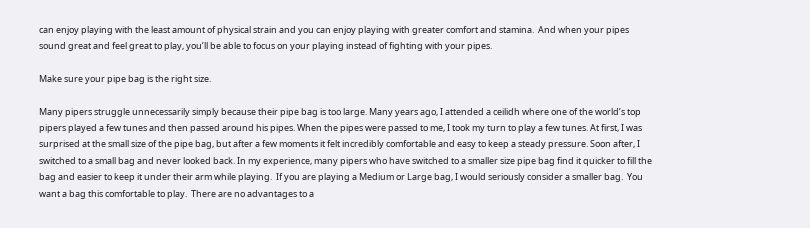can enjoy playing with the least amount of physical strain and you can enjoy playing with greater comfort and stamina.  And when your pipes sound great and feel great to play, you’ll be able to focus on your playing instead of fighting with your pipes.

Make sure your pipe bag is the right size.

Many pipers struggle unnecessarily simply because their pipe bag is too large. Many years ago, I attended a ceilidh where one of the world’s top pipers played a few tunes and then passed around his pipes. When the pipes were passed to me, I took my turn to play a few tunes. At first, I was surprised at the small size of the pipe bag, but after a few moments it felt incredibly comfortable and easy to keep a steady pressure. Soon after, I switched to a small bag and never looked back. In my experience, many pipers who have switched to a smaller size pipe bag find it quicker to fill the bag and easier to keep it under their arm while playing.  If you are playing a Medium or Large bag, I would seriously consider a smaller bag.  You want a bag this comfortable to play.  There are no advantages to a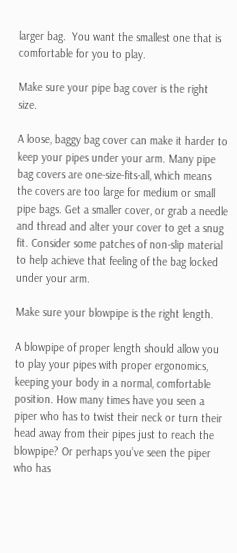larger bag.  You want the smallest one that is comfortable for you to play.

Make sure your pipe bag cover is the right size.

A loose, baggy bag cover can make it harder to keep your pipes under your arm. Many pipe bag covers are one-size-fits-all, which means the covers are too large for medium or small pipe bags. Get a smaller cover, or grab a needle and thread and alter your cover to get a snug fit. Consider some patches of non-slip material to help achieve that feeling of the bag locked under your arm.

Make sure your blowpipe is the right length.

A blowpipe of proper length should allow you to play your pipes with proper ergonomics, keeping your body in a normal, comfortable position. How many times have you seen a piper who has to twist their neck or turn their head away from their pipes just to reach the blowpipe? Or perhaps you’ve seen the piper who has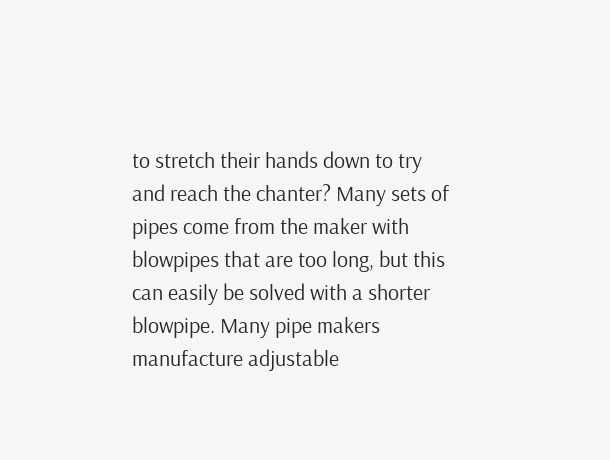to stretch their hands down to try and reach the chanter? Many sets of pipes come from the maker with blowpipes that are too long, but this can easily be solved with a shorter blowpipe. Many pipe makers manufacture adjustable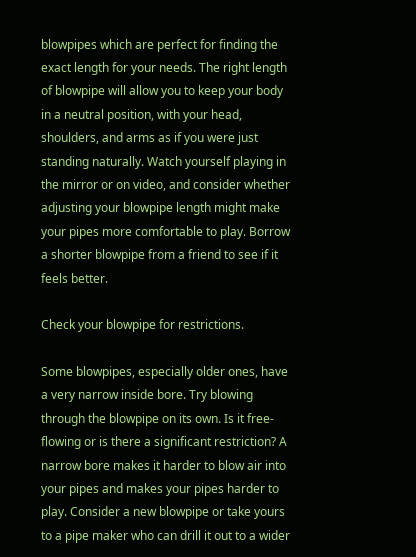blowpipes which are perfect for finding the exact length for your needs. The right length of blowpipe will allow you to keep your body in a neutral position, with your head, shoulders, and arms as if you were just standing naturally. Watch yourself playing in the mirror or on video, and consider whether adjusting your blowpipe length might make your pipes more comfortable to play. Borrow a shorter blowpipe from a friend to see if it feels better.

Check your blowpipe for restrictions.

Some blowpipes, especially older ones, have a very narrow inside bore. Try blowing through the blowpipe on its own. Is it free-flowing or is there a significant restriction? A narrow bore makes it harder to blow air into your pipes and makes your pipes harder to play. Consider a new blowpipe or take yours to a pipe maker who can drill it out to a wider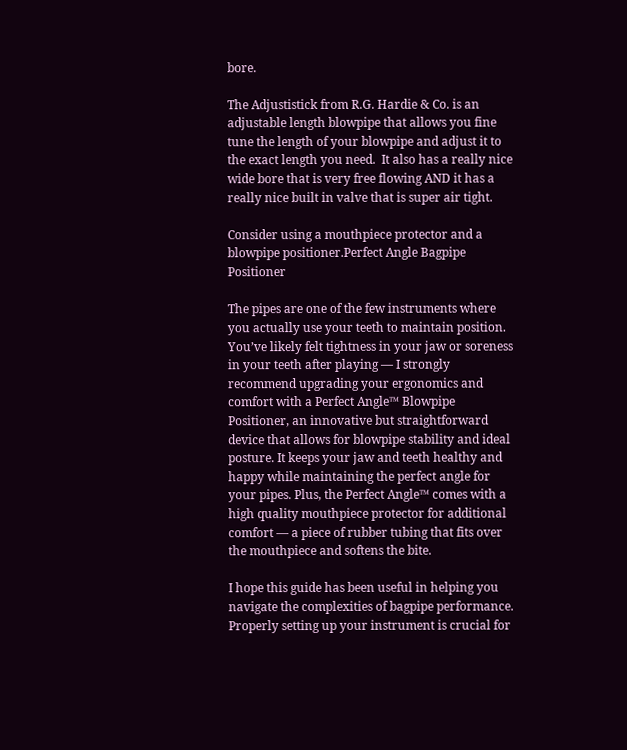bore.

The Adjustistick from R.G. Hardie & Co. is an adjustable length blowpipe that allows you fine tune the length of your blowpipe and adjust it to the exact length you need.  It also has a really nice wide bore that is very free flowing AND it has a really nice built in valve that is super air tight.

Consider using a mouthpiece protector and a blowpipe positioner.Perfect Angle Bagpipe Positioner

The pipes are one of the few instruments where you actually use your teeth to maintain position. You’ve likely felt tightness in your jaw or soreness in your teeth after playing — I strongly recommend upgrading your ergonomics and comfort with a Perfect Angle™ Blowpipe Positioner, an innovative but straightforward device that allows for blowpipe stability and ideal posture. It keeps your jaw and teeth healthy and happy while maintaining the perfect angle for your pipes. Plus, the Perfect Angle™ comes with a high quality mouthpiece protector for additional comfort — a piece of rubber tubing that fits over the mouthpiece and softens the bite.

I hope this guide has been useful in helping you navigate the complexities of bagpipe performance. Properly setting up your instrument is crucial for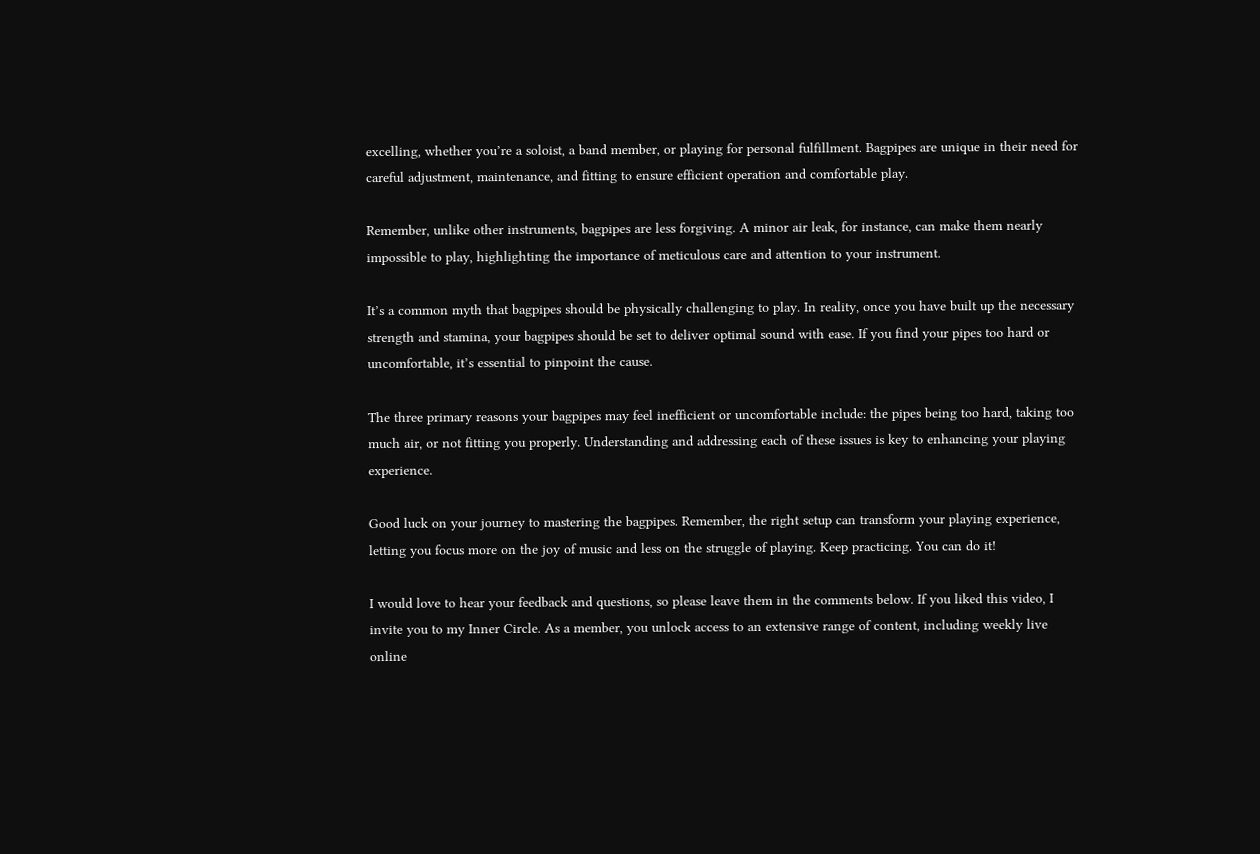excelling, whether you’re a soloist, a band member, or playing for personal fulfillment. Bagpipes are unique in their need for careful adjustment, maintenance, and fitting to ensure efficient operation and comfortable play.

Remember, unlike other instruments, bagpipes are less forgiving. A minor air leak, for instance, can make them nearly impossible to play, highlighting the importance of meticulous care and attention to your instrument.

It’s a common myth that bagpipes should be physically challenging to play. In reality, once you have built up the necessary strength and stamina, your bagpipes should be set to deliver optimal sound with ease. If you find your pipes too hard or uncomfortable, it’s essential to pinpoint the cause.

The three primary reasons your bagpipes may feel inefficient or uncomfortable include: the pipes being too hard, taking too much air, or not fitting you properly. Understanding and addressing each of these issues is key to enhancing your playing experience.

Good luck on your journey to mastering the bagpipes. Remember, the right setup can transform your playing experience, letting you focus more on the joy of music and less on the struggle of playing. Keep practicing. You can do it!

I would love to hear your feedback and questions, so please leave them in the comments below. If you liked this video, I invite you to my Inner Circle. As a member, you unlock access to an extensive range of content, including weekly live online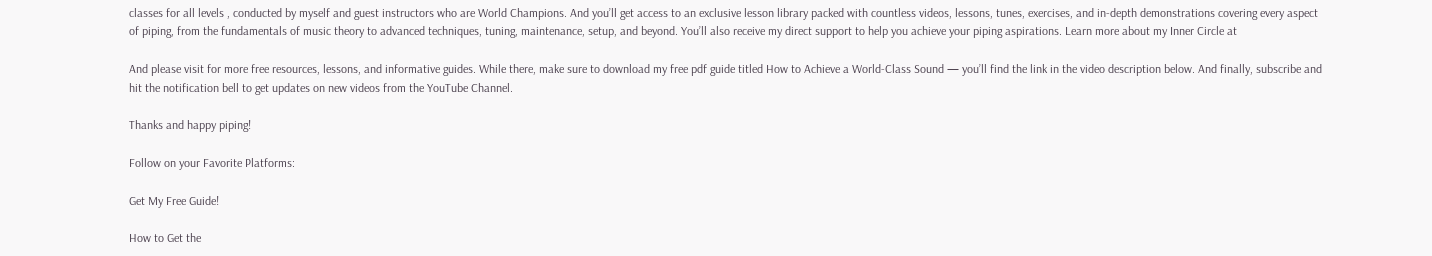classes for all levels , conducted by myself and guest instructors who are World Champions. And you’ll get access to an exclusive lesson library packed with countless videos, lessons, tunes, exercises, and in-depth demonstrations covering every aspect of piping, from the fundamentals of music theory to advanced techniques, tuning, maintenance, setup, and beyond. You’ll also receive my direct support to help you achieve your piping aspirations. Learn more about my Inner Circle at

And please visit for more free resources, lessons, and informative guides. While there, make sure to download my free pdf guide titled How to Achieve a World-Class Sound — you’ll find the link in the video description below. And finally, subscribe and hit the notification bell to get updates on new videos from the YouTube Channel.

Thanks and happy piping!

Follow on your Favorite Platforms:

Get My Free Guide!

How to Get the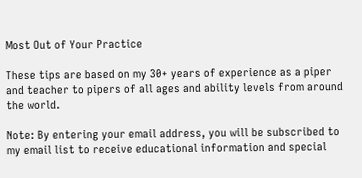Most Out of Your Practice

These tips are based on my 30+ years of experience as a piper and teacher to pipers of all ages and ability levels from around the world.

Note: By entering your email address, you will be subscribed to my email list to receive educational information and special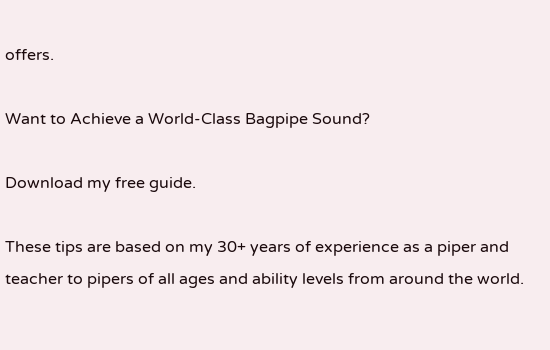offers.

Want to Achieve a World-Class Bagpipe Sound?

Download my free guide.

These tips are based on my 30+ years of experience as a piper and teacher to pipers of all ages and ability levels from around the world.